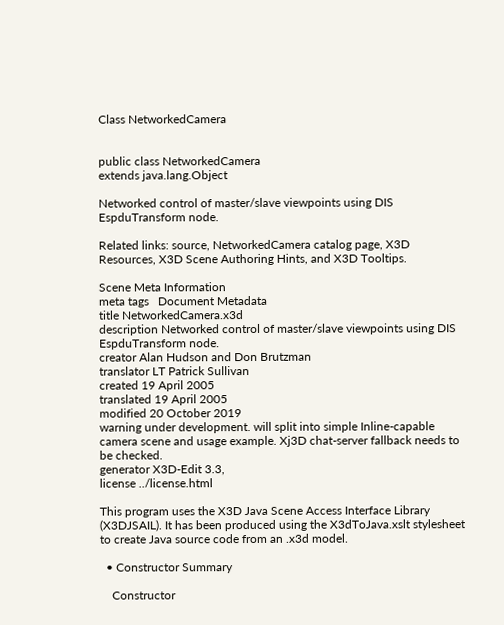Class NetworkedCamera


public class NetworkedCamera
extends java.lang.Object

Networked control of master/slave viewpoints using DIS EspduTransform node.

Related links: source, NetworkedCamera catalog page, X3D Resources, X3D Scene Authoring Hints, and X3D Tooltips.

Scene Meta Information
meta tags   Document Metadata
title NetworkedCamera.x3d
description Networked control of master/slave viewpoints using DIS EspduTransform node.
creator Alan Hudson and Don Brutzman
translator LT Patrick Sullivan
created 19 April 2005
translated 19 April 2005
modified 20 October 2019
warning under development. will split into simple Inline-capable camera scene and usage example. Xj3D chat-server fallback needs to be checked.
generator X3D-Edit 3.3,
license ../license.html

This program uses the X3D Java Scene Access Interface Library (X3DJSAIL). It has been produced using the X3dToJava.xslt stylesheet to create Java source code from an .x3d model.

  • Constructor Summary

    Constructor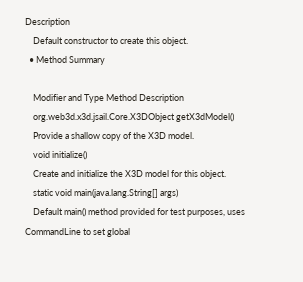Description
    Default constructor to create this object.
  • Method Summary

    Modifier and Type Method Description
    org.web3d.x3d.jsail.Core.X3DObject getX3dModel()
    Provide a shallow copy of the X3D model.
    void initialize()
    Create and initialize the X3D model for this object.
    static void main(java.lang.String[] args)
    Default main() method provided for test purposes, uses CommandLine to set global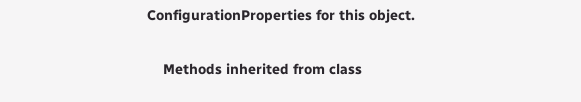ConfigurationProperties for this object.

    Methods inherited from class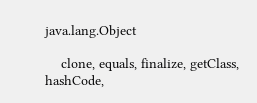java.lang.Object

    clone, equals, finalize, getClass, hashCode,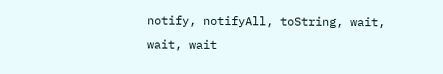notify, notifyAll, toString, wait, wait, wait